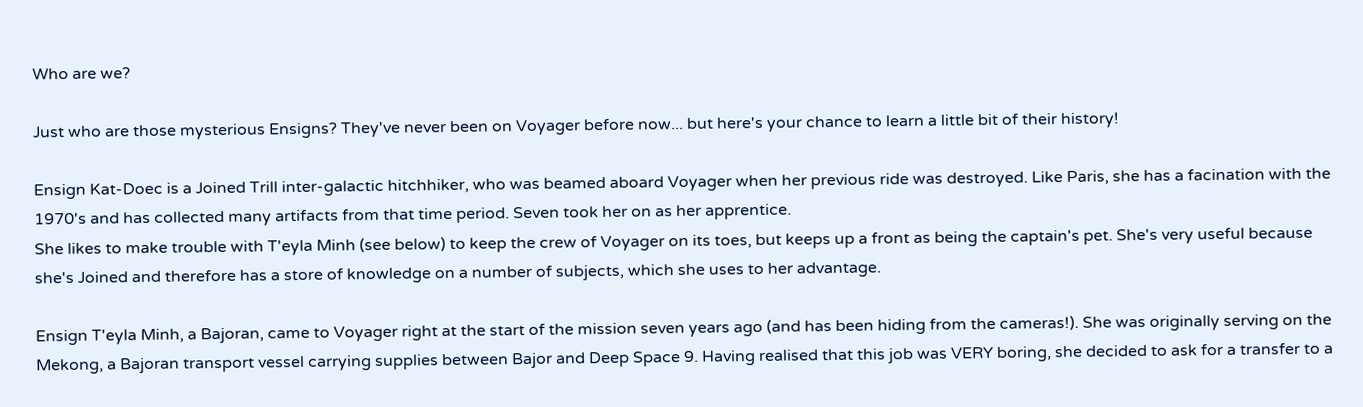Who are we?

Just who are those mysterious Ensigns? They've never been on Voyager before now... but here's your chance to learn a little bit of their history!

Ensign Kat-Doec is a Joined Trill inter-galactic hitchhiker, who was beamed aboard Voyager when her previous ride was destroyed. Like Paris, she has a facination with the 1970's and has collected many artifacts from that time period. Seven took her on as her apprentice.
She likes to make trouble with T'eyla Minh (see below) to keep the crew of Voyager on its toes, but keeps up a front as being the captain's pet. She's very useful because she's Joined and therefore has a store of knowledge on a number of subjects, which she uses to her advantage.

Ensign T'eyla Minh, a Bajoran, came to Voyager right at the start of the mission seven years ago (and has been hiding from the cameras!). She was originally serving on the Mekong, a Bajoran transport vessel carrying supplies between Bajor and Deep Space 9. Having realised that this job was VERY boring, she decided to ask for a transfer to a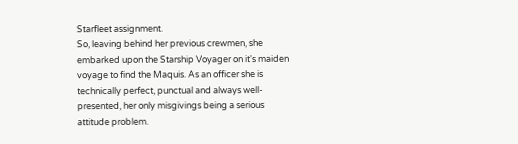Starfleet assignment.
So, leaving behind her previous crewmen, she embarked upon the Starship Voyager on it's maiden voyage to find the Maquis. As an officer she is technically perfect, punctual and always well-presented, her only misgivings being a serious attitude problem.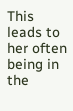This leads to her often being in the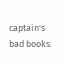captain's bad books.